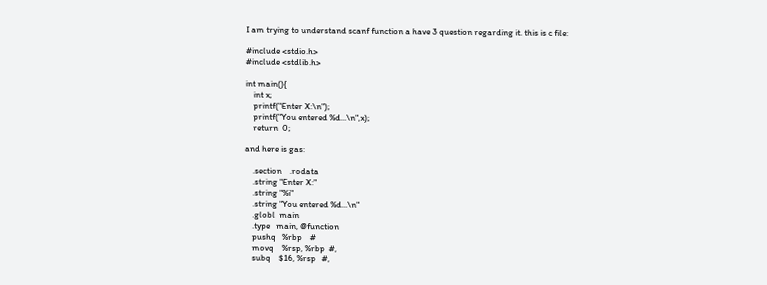I am trying to understand scanf function a have 3 question regarding it. this is c file:

#include <stdio.h>
#include <stdlib.h>

int main(){
    int x;
    printf("Enter X:\n");
    printf("You entered %d...\n",x);
    return  0;

and here is gas:

    .section    .rodata
    .string "Enter X:"
    .string "%i"
    .string "You entered %d...\n"
    .globl  main
    .type   main, @function
    pushq   %rbp    #
    movq    %rsp, %rbp  #,
    subq    $16, %rsp   #,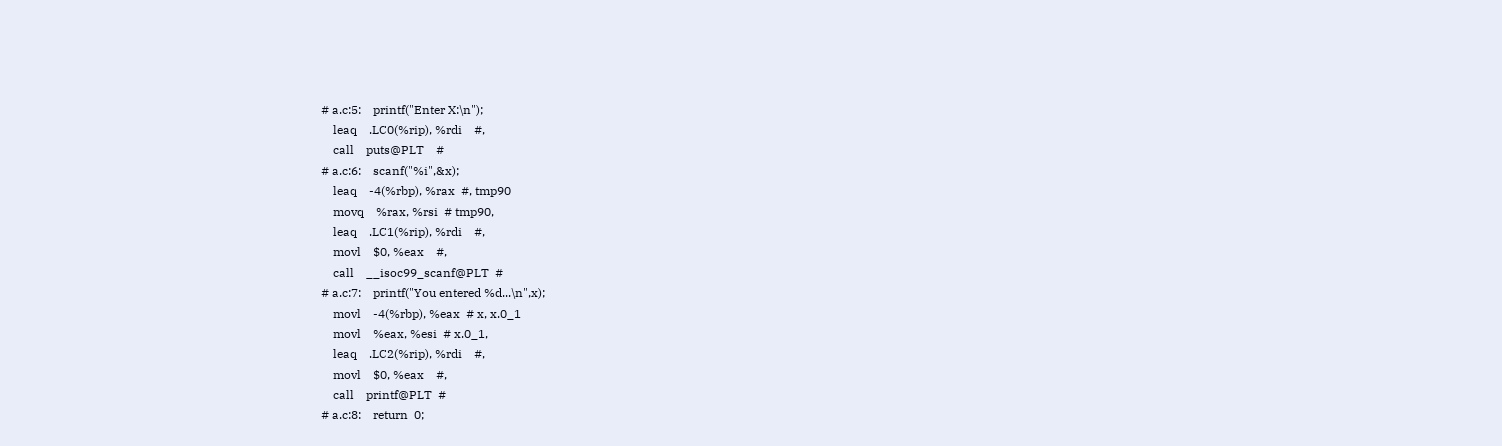# a.c:5:    printf("Enter X:\n");
    leaq    .LC0(%rip), %rdi    #,
    call    puts@PLT    #
# a.c:6:    scanf("%i",&x);
    leaq    -4(%rbp), %rax  #, tmp90
    movq    %rax, %rsi  # tmp90,
    leaq    .LC1(%rip), %rdi    #,
    movl    $0, %eax    #,
    call    __isoc99_scanf@PLT  #
# a.c:7:    printf("You entered %d...\n",x);
    movl    -4(%rbp), %eax  # x, x.0_1
    movl    %eax, %esi  # x.0_1,
    leaq    .LC2(%rip), %rdi    #,
    movl    $0, %eax    #,
    call    printf@PLT  #
# a.c:8:    return  0;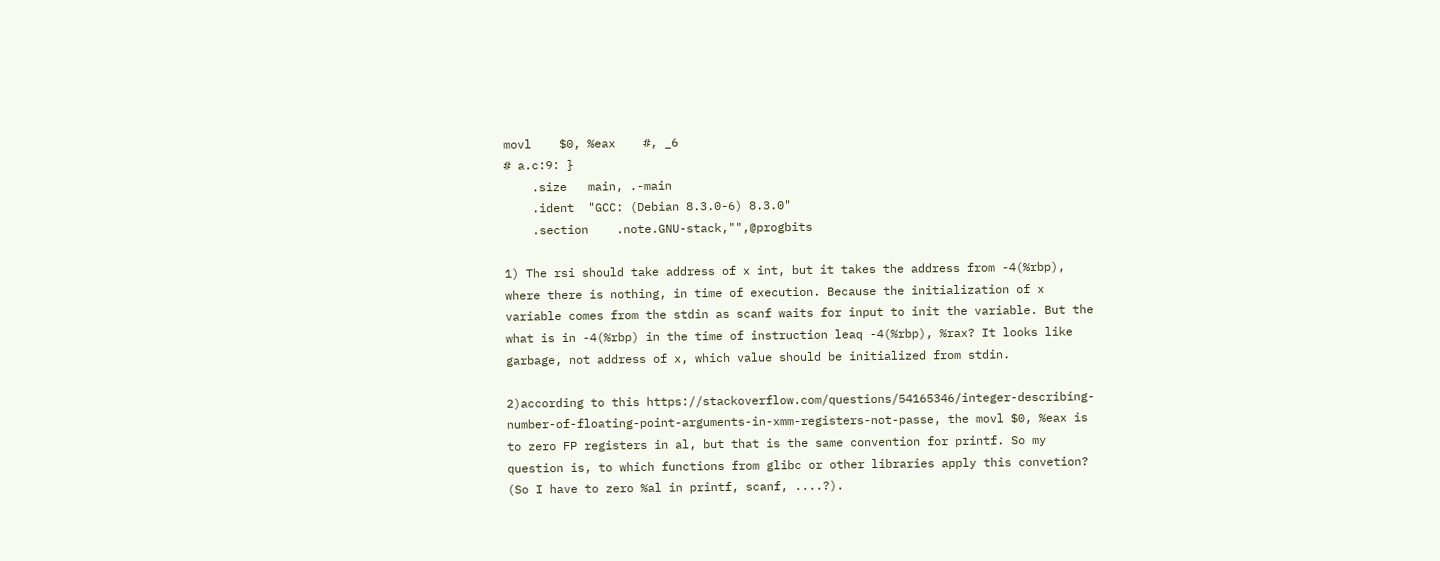movl    $0, %eax    #, _6
# a.c:9: }
    .size   main, .-main
    .ident  "GCC: (Debian 8.3.0-6) 8.3.0"
    .section    .note.GNU-stack,"",@progbits

1) The rsi should take address of x int, but it takes the address from -4(%rbp), where there is nothing, in time of execution. Because the initialization of x variable comes from the stdin as scanf waits for input to init the variable. But the what is in -4(%rbp) in the time of instruction leaq -4(%rbp), %rax? It looks like garbage, not address of x, which value should be initialized from stdin.

2)according to this https://stackoverflow.com/questions/54165346/integer-describing-number-of-floating-point-arguments-in-xmm-registers-not-passe, the movl $0, %eax is to zero FP registers in al, but that is the same convention for printf. So my question is, to which functions from glibc or other libraries apply this convetion? (So I have to zero %al in printf, scanf, ....?).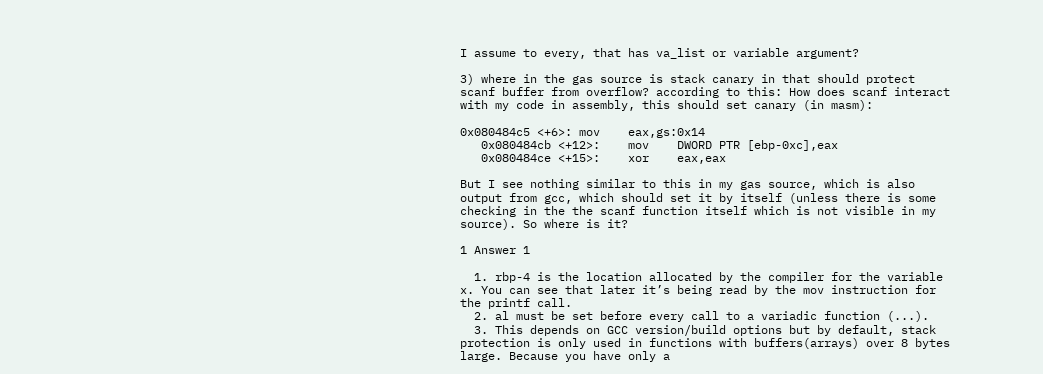I assume to every, that has va_list or variable argument?

3) where in the gas source is stack canary in that should protect scanf buffer from overflow? according to this: How does scanf interact with my code in assembly, this should set canary (in masm):

0x080484c5 <+6>: mov    eax,gs:0x14
   0x080484cb <+12>:    mov    DWORD PTR [ebp-0xc],eax
   0x080484ce <+15>:    xor    eax,eax

But I see nothing similar to this in my gas source, which is also output from gcc, which should set it by itself (unless there is some checking in the the scanf function itself which is not visible in my source). So where is it?

1 Answer 1

  1. rbp-4 is the location allocated by the compiler for the variable x. You can see that later it’s being read by the mov instruction for the printf call.
  2. al must be set before every call to a variadic function (...).
  3. This depends on GCC version/build options but by default, stack protection is only used in functions with buffers(arrays) over 8 bytes large. Because you have only a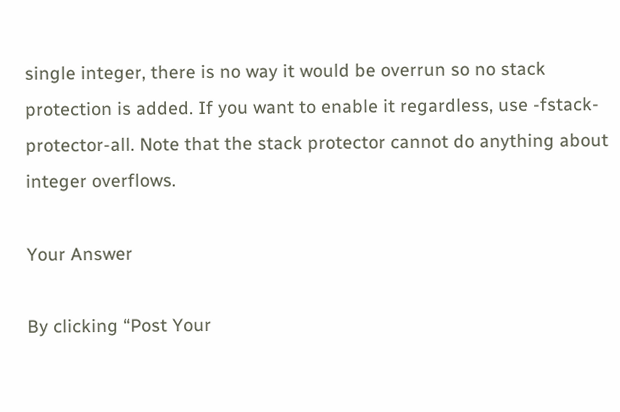single integer, there is no way it would be overrun so no stack protection is added. If you want to enable it regardless, use -fstack-protector-all. Note that the stack protector cannot do anything about integer overflows.

Your Answer

By clicking “Post Your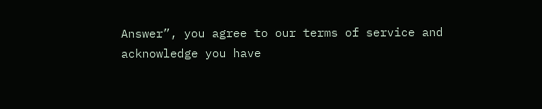Answer”, you agree to our terms of service and acknowledge you have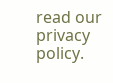read our privacy policy.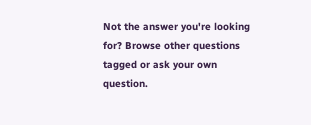Not the answer you're looking for? Browse other questions tagged or ask your own question.